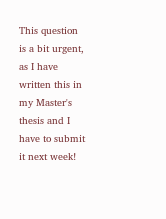This question is a bit urgent, as I have written this in my Master's thesis and I have to submit it next week!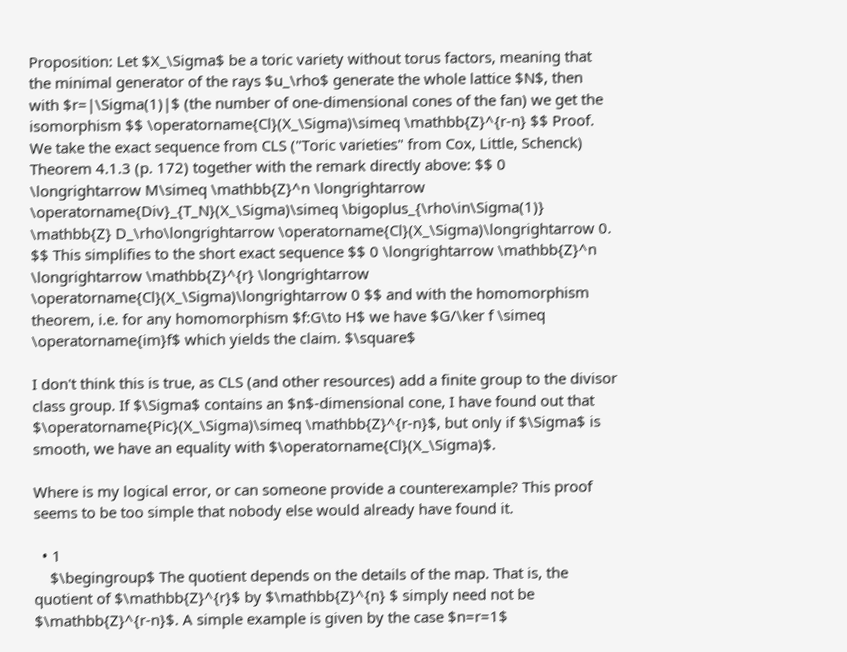Proposition: Let $X_\Sigma$ be a toric variety without torus factors, meaning that the minimal generator of the rays $u_\rho$ generate the whole lattice $N$, then with $r=|\Sigma(1)|$ (the number of one-dimensional cones of the fan) we get the isomorphism $$ \operatorname{Cl}(X_\Sigma)\simeq \mathbb{Z}^{r-n} $$ Proof. We take the exact sequence from CLS ("Toric varieties" from Cox, Little, Schenck) Theorem 4.1.3 (p. 172) together with the remark directly above: $$ 0 \longrightarrow M\simeq \mathbb{Z}^n \longrightarrow \operatorname{Div}_{T_N}(X_\Sigma)\simeq \bigoplus_{\rho\in\Sigma(1)} \mathbb{Z} D_\rho\longrightarrow \operatorname{Cl}(X_\Sigma)\longrightarrow 0. $$ This simplifies to the short exact sequence $$ 0 \longrightarrow \mathbb{Z}^n \longrightarrow \mathbb{Z}^{r} \longrightarrow \operatorname{Cl}(X_\Sigma)\longrightarrow 0 $$ and with the homomorphism theorem, i.e. for any homomorphism $f:G\to H$ we have $G/\ker f \simeq \operatorname{im}f$ which yields the claim. $\square$

I don't think this is true, as CLS (and other resources) add a finite group to the divisor class group. If $\Sigma$ contains an $n$-dimensional cone, I have found out that $\operatorname{Pic}(X_\Sigma)\simeq \mathbb{Z}^{r-n}$, but only if $\Sigma$ is smooth, we have an equality with $\operatorname{Cl}(X_\Sigma)$.

Where is my logical error, or can someone provide a counterexample? This proof seems to be too simple that nobody else would already have found it.

  • 1
    $\begingroup$ The quotient depends on the details of the map. That is, the quotient of $\mathbb{Z}^{r}$ by $\mathbb{Z}^{n} $ simply need not be $\mathbb{Z}^{r-n}$. A simple example is given by the case $n=r=1$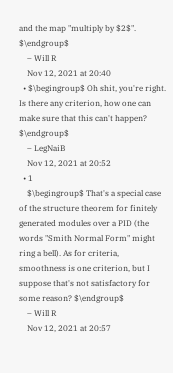and the map "multiply by $2$". $\endgroup$
    – Will R
    Nov 12, 2021 at 20:40
  • $\begingroup$ Oh shit, you're right. Is there any criterion, how one can make sure that this can't happen? $\endgroup$
    – LegNaiB
    Nov 12, 2021 at 20:52
  • 1
    $\begingroup$ That's a special case of the structure theorem for finitely generated modules over a PID (the words "Smith Normal Form" might ring a bell). As for criteria, smoothness is one criterion, but I suppose that's not satisfactory for some reason? $\endgroup$
    – Will R
    Nov 12, 2021 at 20:57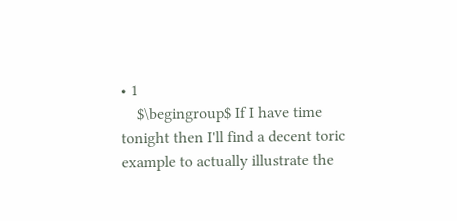• 1
    $\begingroup$ If I have time tonight then I'll find a decent toric example to actually illustrate the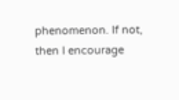phenomenon. If not, then I encourage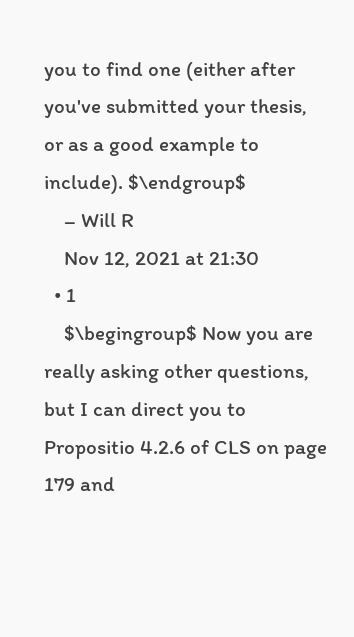you to find one (either after you've submitted your thesis, or as a good example to include). $\endgroup$
    – Will R
    Nov 12, 2021 at 21:30
  • 1
    $\begingroup$ Now you are really asking other questions, but I can direct you to Propositio 4.2.6 of CLS on page 179 and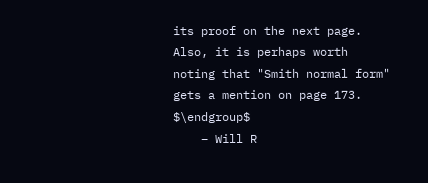its proof on the next page. Also, it is perhaps worth noting that "Smith normal form" gets a mention on page 173. $\endgroup$
    – Will R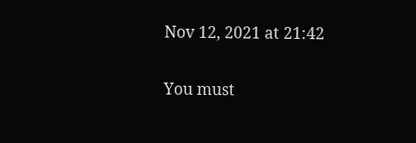Nov 12, 2021 at 21:42


You must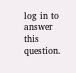log in to answer this question.